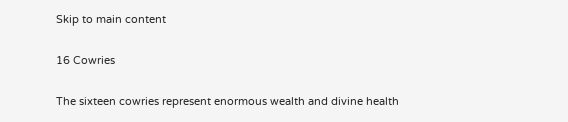Skip to main content

16 Cowries

The sixteen cowries represent enormous wealth and divine health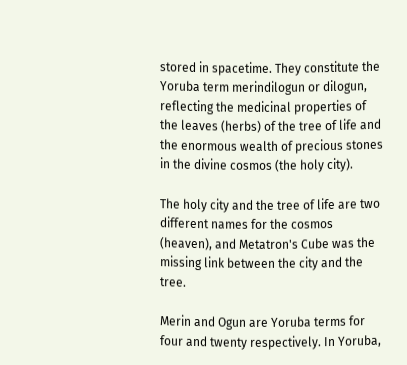stored in spacetime. They constitute the Yoruba term merindilogun or dilogun, reflecting the medicinal properties of the leaves (herbs) of the tree of life and the enormous wealth of precious stones in the divine cosmos (the holy city).

The holy city and the tree of life are two different names for the cosmos (heaven), and Metatron's Cube was the missing link between the city and the tree.

Merin and Ogun are Yoruba terms for four and twenty respectively. In Yoruba,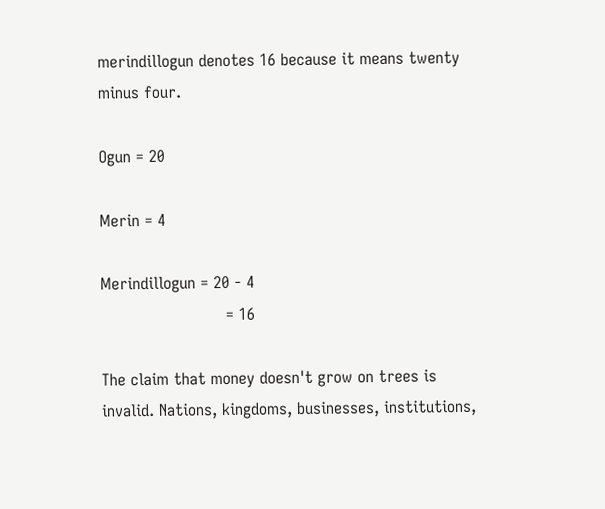merindillogun denotes 16 because it means twenty minus four.

Ogun = 20

Merin = 4

Merindillogun = 20 - 4
                         = 16

The claim that money doesn't grow on trees is invalid. Nations, kingdoms, businesses, institutions,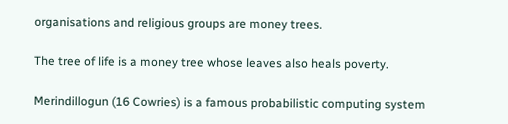organisations and religious groups are money trees.

The tree of life is a money tree whose leaves also heals poverty.

Merindillogun (16 Cowries) is a famous probabilistic computing system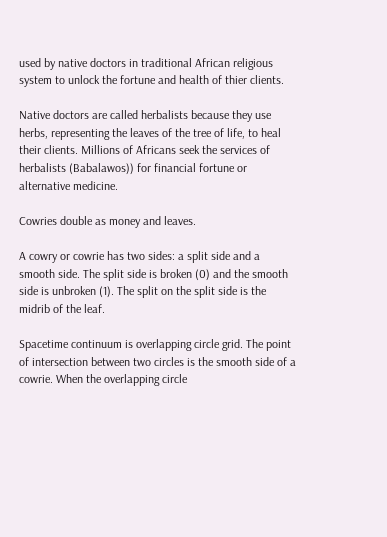used by native doctors in traditional African religious system to unlock the fortune and health of thier clients.

Native doctors are called herbalists because they use herbs, representing the leaves of the tree of life, to heal their clients. Millions of Africans seek the services of herbalists (Babalawos)) for financial fortune or alternative medicine.

Cowries double as money and leaves.

A cowry or cowrie has two sides: a split side and a smooth side. The split side is broken (0) and the smooth side is unbroken (1). The split on the split side is the midrib of the leaf.

Spacetime continuum is overlapping circle grid. The point of intersection between two circles is the smooth side of a cowrie. When the overlapping circle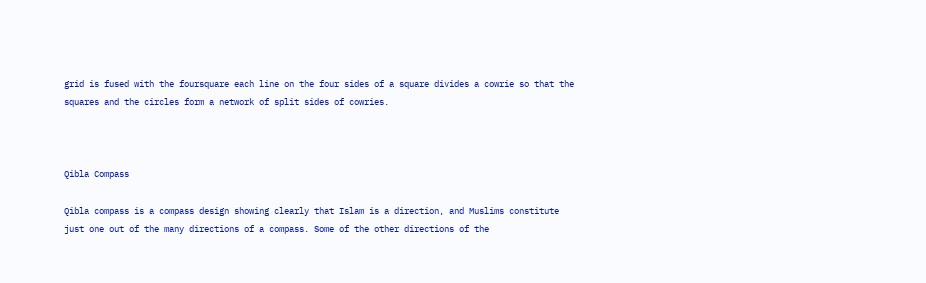grid is fused with the foursquare each line on the four sides of a square divides a cowrie so that the squares and the circles form a network of split sides of cowries.



Qibla Compass

Qibla compass is a compass design showing clearly that Islam is a direction, and Muslims constitute just one out of the many directions of a compass. Some of the other directions of the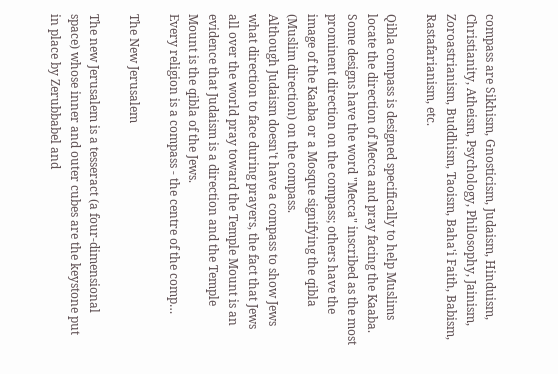compass are Sikhism, Gnosticism, Judaism, Hinduism, Christianity, Atheism, Psychology, Philosophy, Jainism, Zoroastrianism, Buddhism, Taoism, Baha'i Faith, Babism, Rastafarianism, etc.

Qibla compass is designed specifically to help Muslims locate the direction of Mecca and pray facing the Kaaba. Some designs have the word "Mecca" inscribed as the most prominent direction on the compass; others have the image of the Kaaba or a Mosque signifying the qibla (Muslim direction) on the compass.
Although Judaism doesn't have a compass to show Jews what direction to face during prayers, the fact that Jews all over the world pray toward the Temple Mount is an evidence that Judaism is a direction and the Temple Mount is the qibla of the Jews.
Every religion is a compass - the centre of the comp…

The New Jerusalem

The new Jerusalem is a tesseract (a four-dimensional space) whose inner and outer cubes are the keystone put in place by Zerubbabel and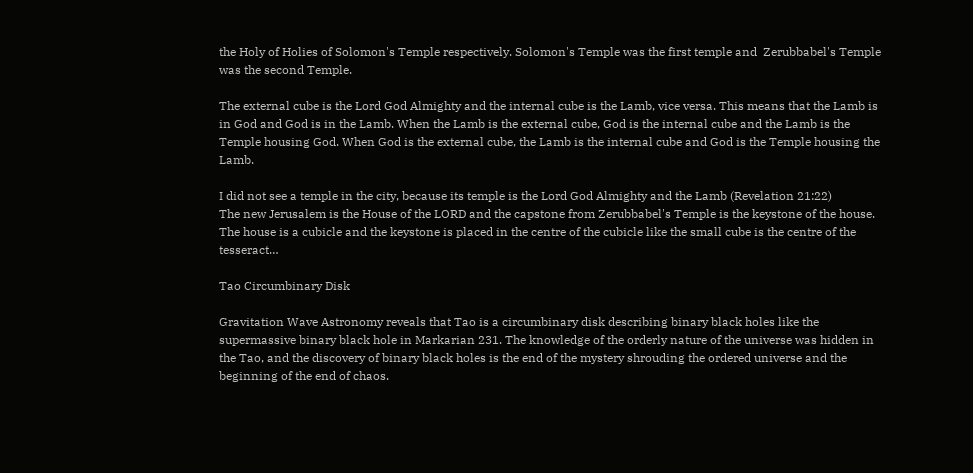the Holy of Holies of Solomon's Temple respectively. Solomon's Temple was the first temple and  Zerubbabel's Temple was the second Temple.

The external cube is the Lord God Almighty and the internal cube is the Lamb, vice versa. This means that the Lamb is in God and God is in the Lamb. When the Lamb is the external cube, God is the internal cube and the Lamb is the Temple housing God. When God is the external cube, the Lamb is the internal cube and God is the Temple housing the Lamb.

I did not see a temple in the city, because its temple is the Lord God Almighty and the Lamb (Revelation 21:22)
The new Jerusalem is the House of the LORD and the capstone from Zerubbabel's Temple is the keystone of the house. The house is a cubicle and the keystone is placed in the centre of the cubicle like the small cube is the centre of the tesseract…

Tao Circumbinary Disk

Gravitation Wave Astronomy reveals that Tao is a circumbinary disk describing binary black holes like the supermassive binary black hole in Markarian 231. The knowledge of the orderly nature of the universe was hidden in the Tao, and the discovery of binary black holes is the end of the mystery shrouding the ordered universe and the beginning of the end of chaos.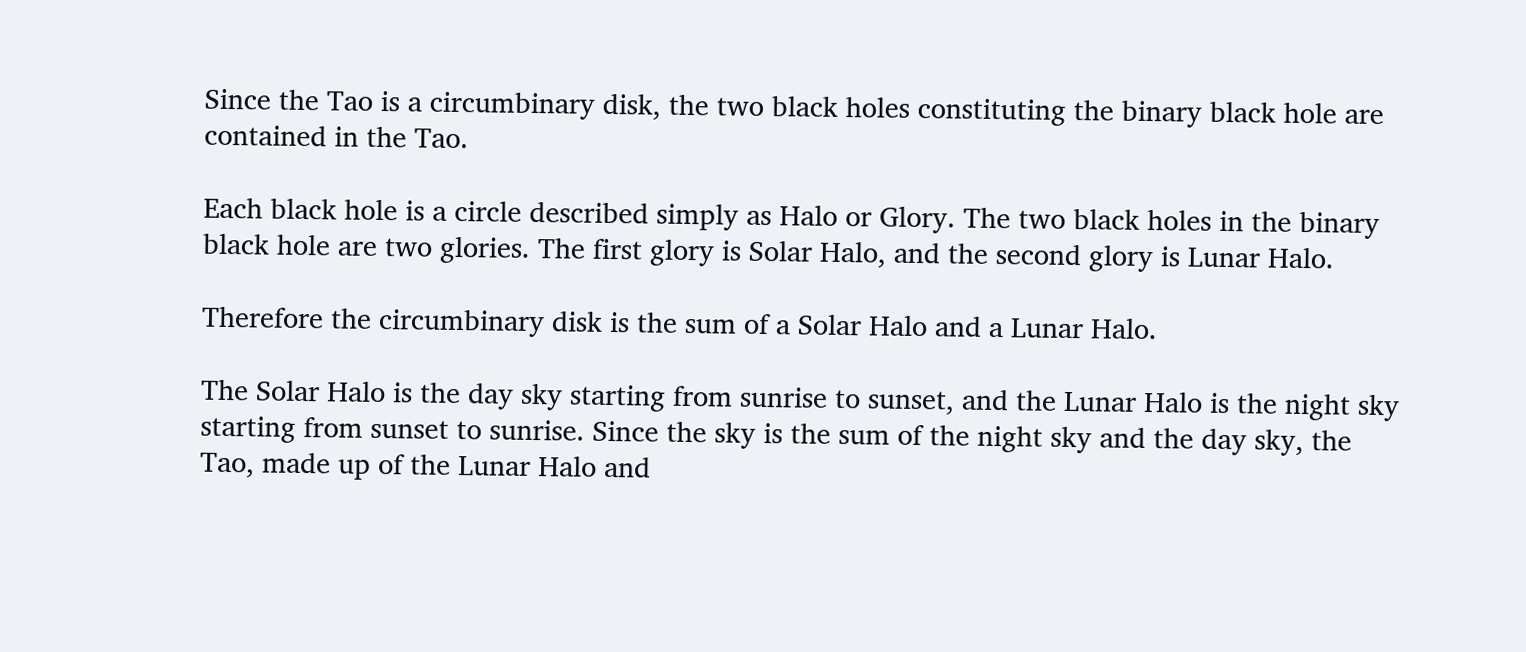Since the Tao is a circumbinary disk, the two black holes constituting the binary black hole are contained in the Tao.

Each black hole is a circle described simply as Halo or Glory. The two black holes in the binary black hole are two glories. The first glory is Solar Halo, and the second glory is Lunar Halo.

Therefore the circumbinary disk is the sum of a Solar Halo and a Lunar Halo.

The Solar Halo is the day sky starting from sunrise to sunset, and the Lunar Halo is the night sky starting from sunset to sunrise. Since the sky is the sum of the night sky and the day sky, the Tao, made up of the Lunar Halo and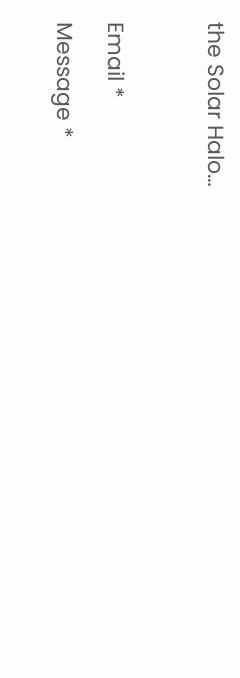the Solar Halo…



Email *

Message *